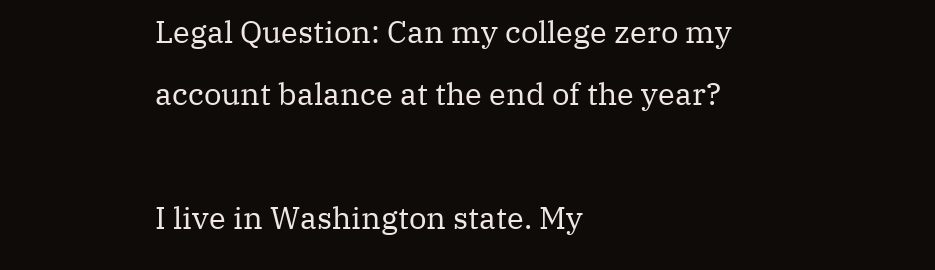Legal Question: Can my college zero my account balance at the end of the year?

I live in Washington state. My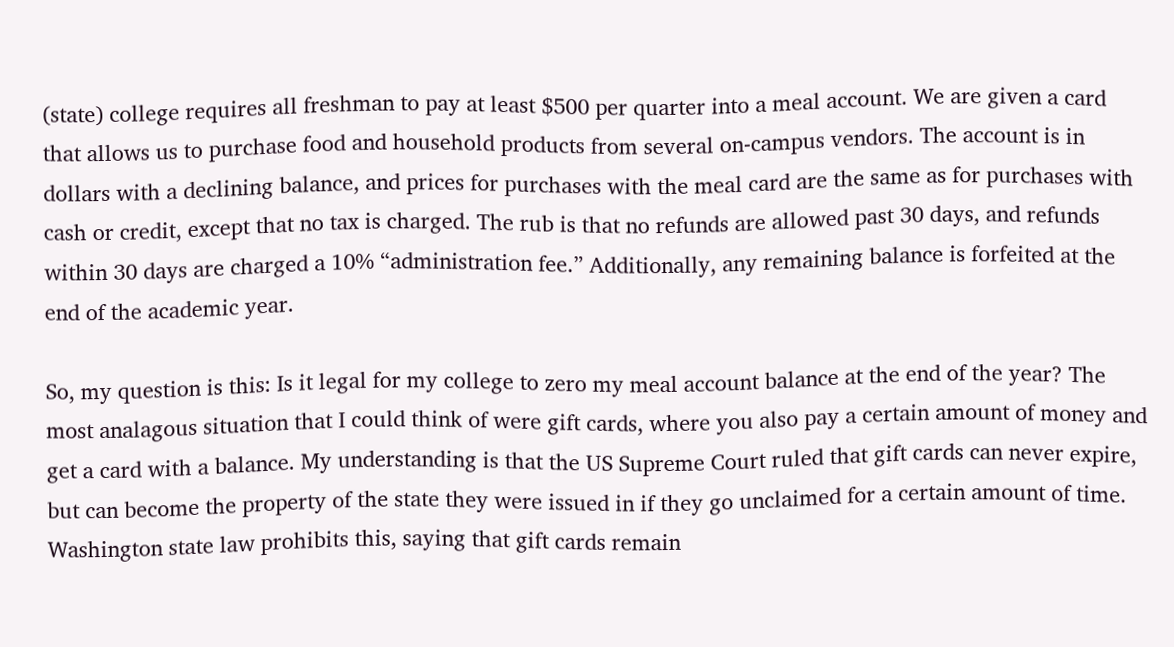(state) college requires all freshman to pay at least $500 per quarter into a meal account. We are given a card that allows us to purchase food and household products from several on-campus vendors. The account is in dollars with a declining balance, and prices for purchases with the meal card are the same as for purchases with cash or credit, except that no tax is charged. The rub is that no refunds are allowed past 30 days, and refunds within 30 days are charged a 10% “administration fee.” Additionally, any remaining balance is forfeited at the end of the academic year.

So, my question is this: Is it legal for my college to zero my meal account balance at the end of the year? The most analagous situation that I could think of were gift cards, where you also pay a certain amount of money and get a card with a balance. My understanding is that the US Supreme Court ruled that gift cards can never expire, but can become the property of the state they were issued in if they go unclaimed for a certain amount of time. Washington state law prohibits this, saying that gift cards remain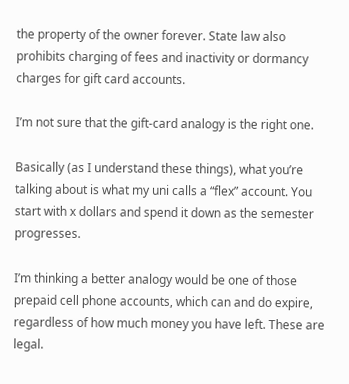the property of the owner forever. State law also prohibits charging of fees and inactivity or dormancy charges for gift card accounts.

I’m not sure that the gift-card analogy is the right one.

Basically (as I understand these things), what you’re talking about is what my uni calls a “flex” account. You start with x dollars and spend it down as the semester progresses.

I’m thinking a better analogy would be one of those prepaid cell phone accounts, which can and do expire, regardless of how much money you have left. These are legal.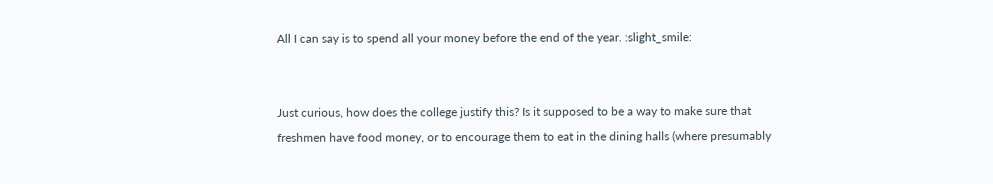All I can say is to spend all your money before the end of the year. :slight_smile:


Just curious, how does the college justify this? Is it supposed to be a way to make sure that freshmen have food money, or to encourage them to eat in the dining halls (where presumably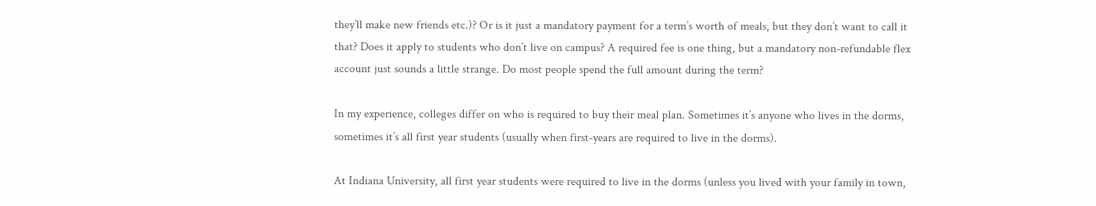they’ll make new friends etc.)? Or is it just a mandatory payment for a term’s worth of meals, but they don’t want to call it that? Does it apply to students who don’t live on campus? A required fee is one thing, but a mandatory non-refundable flex account just sounds a little strange. Do most people spend the full amount during the term?

In my experience, colleges differ on who is required to buy their meal plan. Sometimes it’s anyone who lives in the dorms, sometimes it’s all first year students (usually when first-years are required to live in the dorms).

At Indiana University, all first year students were required to live in the dorms (unless you lived with your family in town,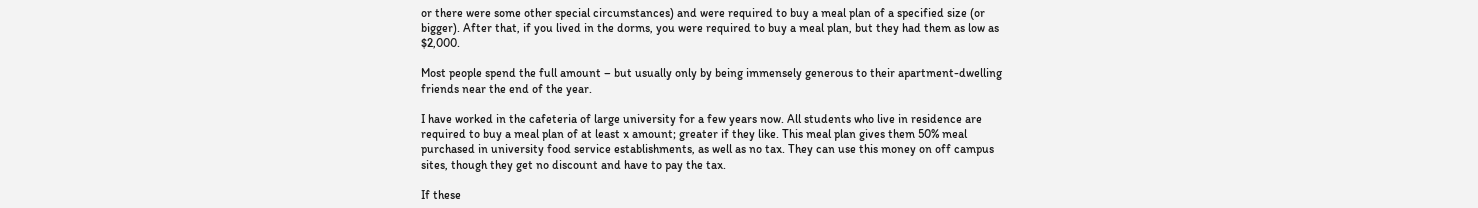or there were some other special circumstances) and were required to buy a meal plan of a specified size (or bigger). After that, if you lived in the dorms, you were required to buy a meal plan, but they had them as low as $2,000.

Most people spend the full amount – but usually only by being immensely generous to their apartment-dwelling friends near the end of the year.

I have worked in the cafeteria of large university for a few years now. All students who live in residence are required to buy a meal plan of at least x amount; greater if they like. This meal plan gives them 50% meal purchased in university food service establishments, as well as no tax. They can use this money on off campus sites, though they get no discount and have to pay the tax.

If these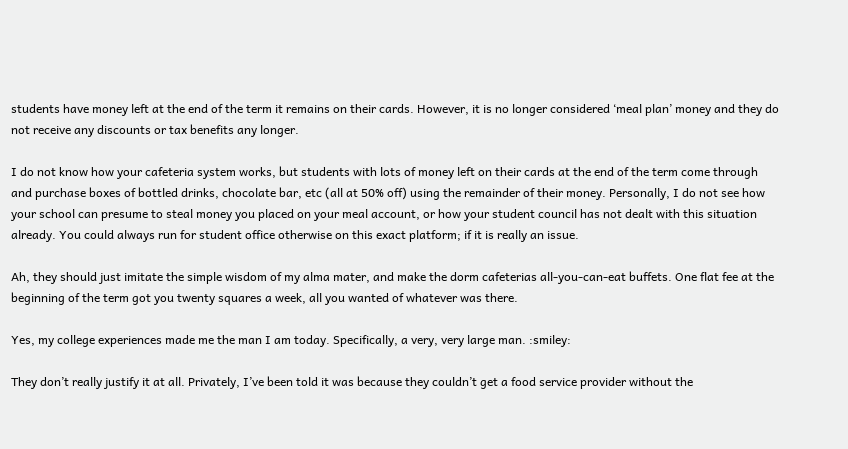students have money left at the end of the term it remains on their cards. However, it is no longer considered ‘meal plan’ money and they do not receive any discounts or tax benefits any longer.

I do not know how your cafeteria system works, but students with lots of money left on their cards at the end of the term come through and purchase boxes of bottled drinks, chocolate bar, etc (all at 50% off) using the remainder of their money. Personally, I do not see how your school can presume to steal money you placed on your meal account, or how your student council has not dealt with this situation already. You could always run for student office otherwise on this exact platform; if it is really an issue.

Ah, they should just imitate the simple wisdom of my alma mater, and make the dorm cafeterias all-you-can-eat buffets. One flat fee at the beginning of the term got you twenty squares a week, all you wanted of whatever was there.

Yes, my college experiences made me the man I am today. Specifically, a very, very large man. :smiley:

They don’t really justify it at all. Privately, I’ve been told it was because they couldn’t get a food service provider without the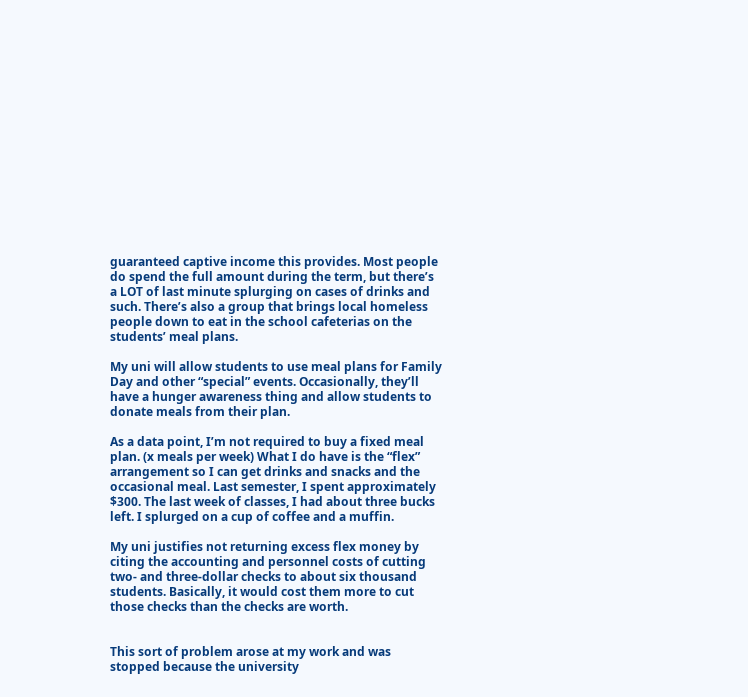guaranteed captive income this provides. Most people do spend the full amount during the term, but there’s a LOT of last minute splurging on cases of drinks and such. There’s also a group that brings local homeless people down to eat in the school cafeterias on the students’ meal plans.

My uni will allow students to use meal plans for Family Day and other “special” events. Occasionally, they’ll have a hunger awareness thing and allow students to donate meals from their plan.

As a data point, I’m not required to buy a fixed meal plan. (x meals per week) What I do have is the “flex” arrangement so I can get drinks and snacks and the occasional meal. Last semester, I spent approximately $300. The last week of classes, I had about three bucks left. I splurged on a cup of coffee and a muffin.

My uni justifies not returning excess flex money by citing the accounting and personnel costs of cutting two- and three-dollar checks to about six thousand students. Basically, it would cost them more to cut those checks than the checks are worth.


This sort of problem arose at my work and was stopped because the university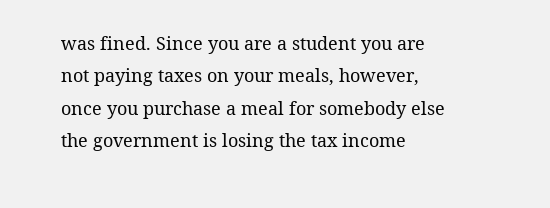was fined. Since you are a student you are not paying taxes on your meals, however, once you purchase a meal for somebody else the government is losing the tax income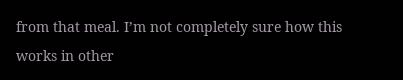from that meal. I’m not completely sure how this works in other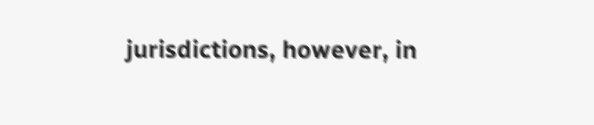jurisdictions, however, in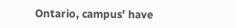Ontario, campus’ have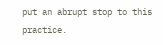put an abrupt stop to this practice.